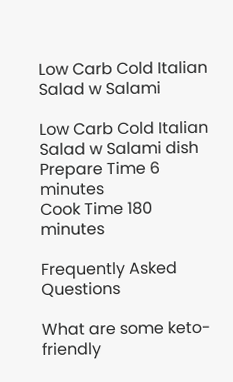Low Carb Cold Italian Salad w Salami

Low Carb Cold Italian Salad w Salami dish
Prepare Time 6 minutes
Cook Time 180 minutes

Frequently Asked Questions

What are some keto-friendly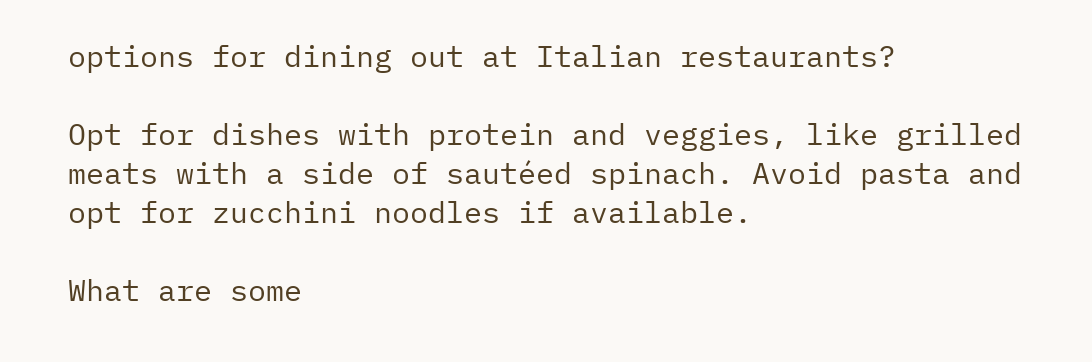options for dining out at Italian restaurants?

Opt for dishes with protein and veggies, like grilled meats with a side of sautéed spinach. Avoid pasta and opt for zucchini noodles if available.

What are some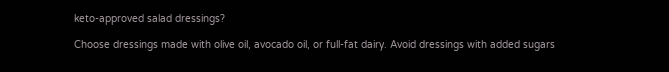keto-approved salad dressings?

Choose dressings made with olive oil, avocado oil, or full-fat dairy. Avoid dressings with added sugars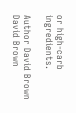or high-carb ingredients.

Author David Brown
David Brown